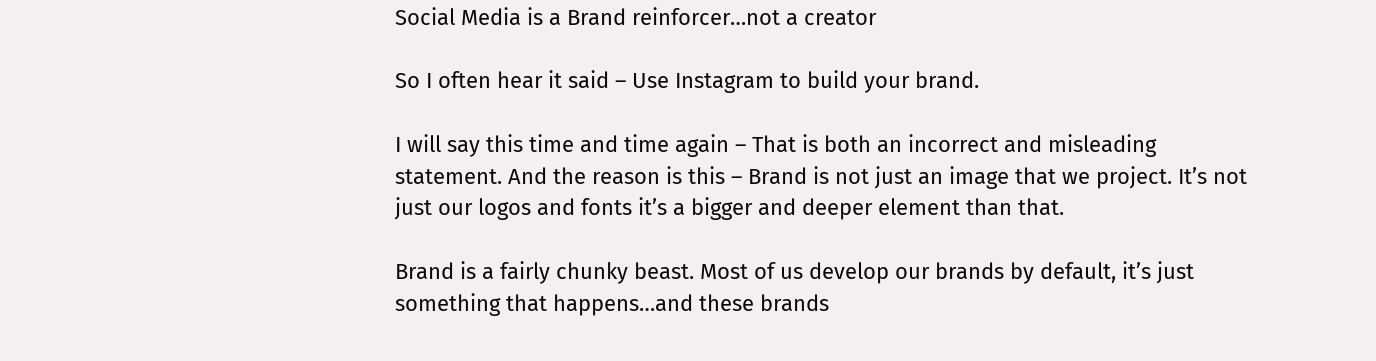Social Media is a Brand reinforcer…not a creator

So I often hear it said – Use Instagram to build your brand.

I will say this time and time again – That is both an incorrect and misleading statement. And the reason is this – Brand is not just an image that we project. It’s not just our logos and fonts it’s a bigger and deeper element than that.

Brand is a fairly chunky beast. Most of us develop our brands by default, it’s just something that happens…and these brands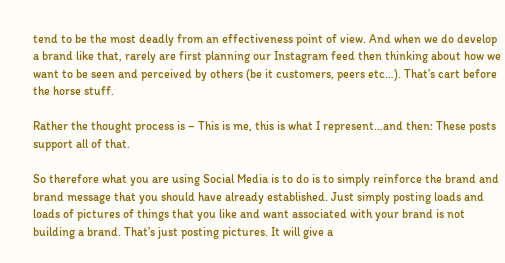tend to be the most deadly from an effectiveness point of view. And when we do develop a brand like that, rarely are first planning our Instagram feed then thinking about how we want to be seen and perceived by others (be it customers, peers etc…). That’s cart before the horse stuff.

Rather the thought process is – This is me, this is what I represent…and then: These posts support all of that.

So therefore what you are using Social Media is to do is to simply reinforce the brand and brand message that you should have already established. Just simply posting loads and loads of pictures of things that you like and want associated with your brand is not building a brand. That’s just posting pictures. It will give a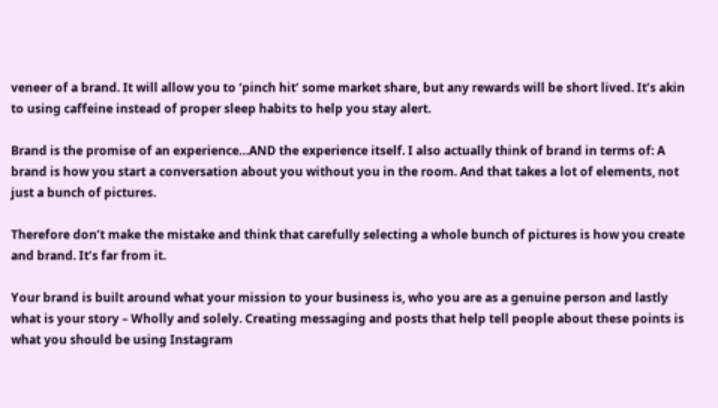veneer of a brand. It will allow you to ‘pinch hit’ some market share, but any rewards will be short lived. It’s akin to using caffeine instead of proper sleep habits to help you stay alert.

Brand is the promise of an experience…AND the experience itself. I also actually think of brand in terms of: A brand is how you start a conversation about you without you in the room. And that takes a lot of elements, not just a bunch of pictures.

Therefore don’t make the mistake and think that carefully selecting a whole bunch of pictures is how you create and brand. It’s far from it.

Your brand is built around what your mission to your business is, who you are as a genuine person and lastly what is your story – Wholly and solely. Creating messaging and posts that help tell people about these points is what you should be using Instagram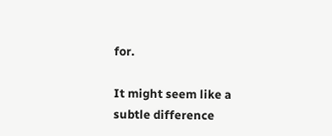for.

It might seem like a subtle difference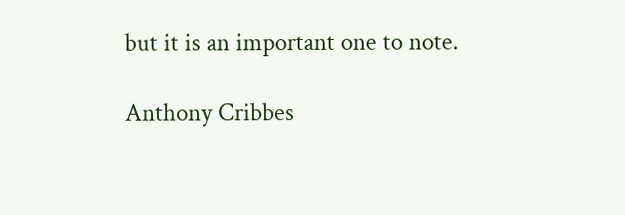but it is an important one to note.

Anthony Cribbes